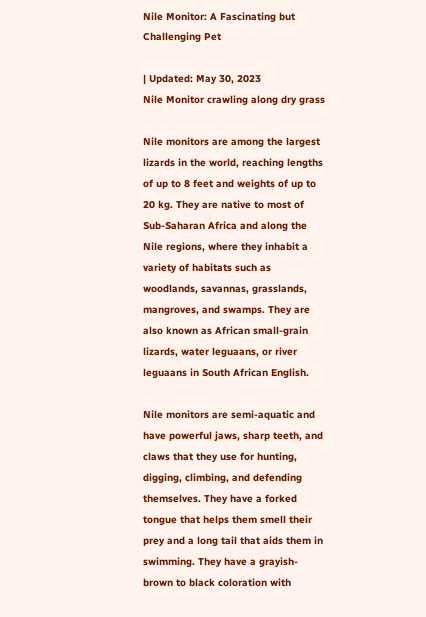Nile Monitor: A Fascinating but Challenging Pet

| Updated: May 30, 2023
Nile Monitor crawling along dry grass

Nile monitors are among the largest lizards in the world, reaching lengths of up to 8 feet and weights of up to 20 kg. They are native to most of Sub-Saharan Africa and along the Nile regions, where they inhabit a variety of habitats such as woodlands, savannas, grasslands, mangroves, and swamps. They are also known as African small-grain lizards, water leguaans, or river leguaans in South African English.

Nile monitors are semi-aquatic and have powerful jaws, sharp teeth, and claws that they use for hunting, digging, climbing, and defending themselves. They have a forked tongue that helps them smell their prey and a long tail that aids them in swimming. They have a grayish-brown to black coloration with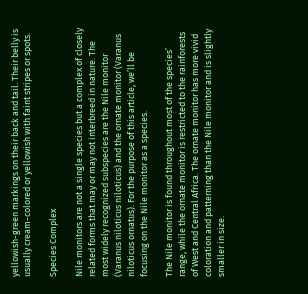yellowish-green markings on their back and tail. Their belly is usually cream-colored or yellowish with faint stripes or spots.

Species Complex

Nile monitors are not a single species but a complex of closely related forms that may or may not interbreed in nature. The most widely recognized subspecies are the Nile monitor (Varanus niloticus niloticus) and the ornate monitor (Varanus niloticus ornatus). For the purpose of this article, we’ll be focusing on the Nile monitor as a species.

The Nile monitor is found throughout most of the species’ range, while the ornate monitor is restricted to the rainforests of West and Central Africa. The ornate monitor has more vivid coloration and patterning than the Nile monitor and is slightly smaller in size.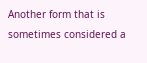Another form that is sometimes considered a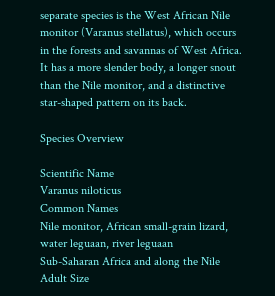separate species is the West African Nile monitor (Varanus stellatus), which occurs in the forests and savannas of West Africa. It has a more slender body, a longer snout than the Nile monitor, and a distinctive star-shaped pattern on its back.

Species Overview

Scientific Name
Varanus niloticus
Common Names
Nile monitor, African small-grain lizard, water leguaan, river leguaan
Sub-Saharan Africa and along the Nile
Adult Size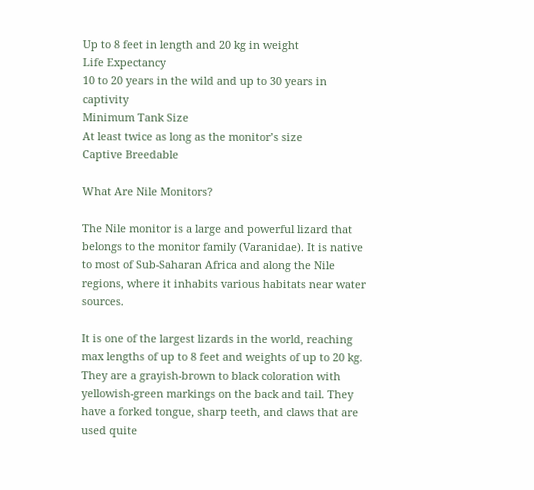Up to 8 feet in length and 20 kg in weight
Life Expectancy
10 to 20 years in the wild and up to 30 years in captivity
Minimum Tank Size
At least twice as long as the monitor’s size
Captive Breedable

What Are Nile Monitors?

The Nile monitor is a large and powerful lizard that belongs to the monitor family (Varanidae). It is native to most of Sub-Saharan Africa and along the Nile regions, where it inhabits various habitats near water sources.

It is one of the largest lizards in the world, reaching max lengths of up to 8 feet and weights of up to 20 kg. They are a grayish-brown to black coloration with yellowish-green markings on the back and tail. They have a forked tongue, sharp teeth, and claws that are used quite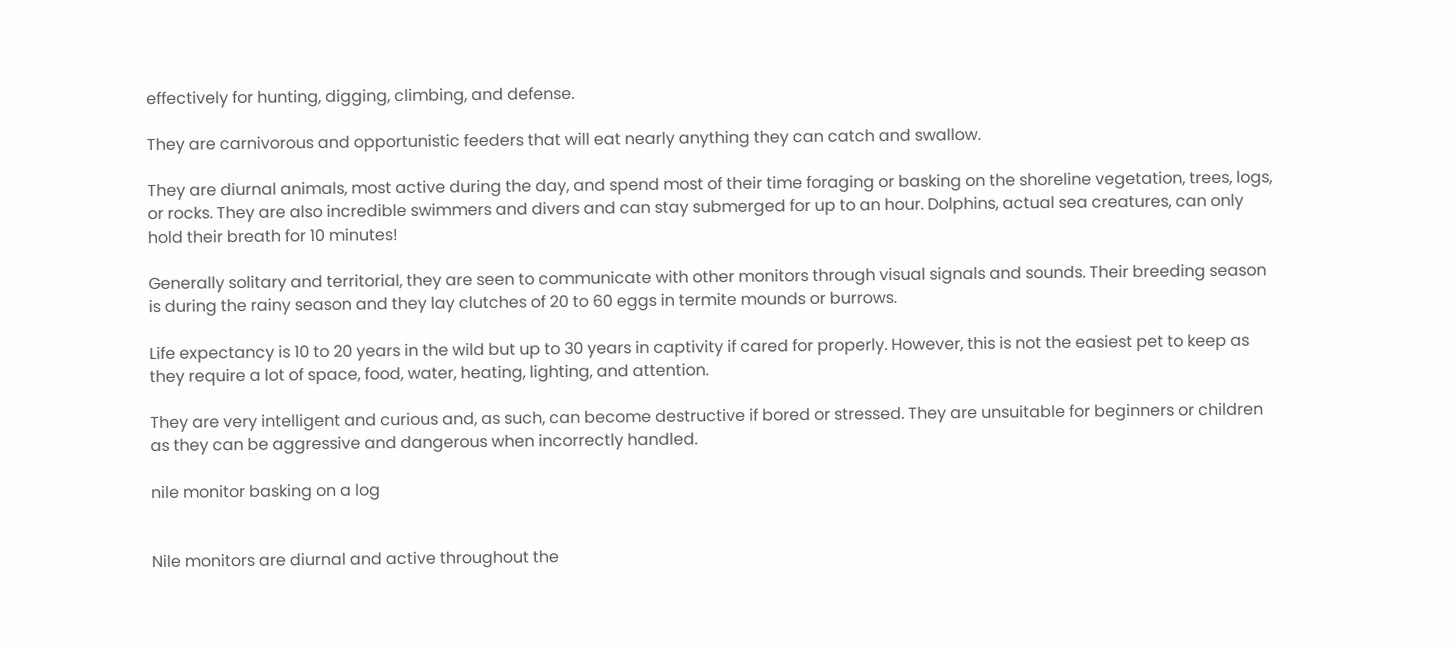effectively for hunting, digging, climbing, and defense.

They are carnivorous and opportunistic feeders that will eat nearly anything they can catch and swallow.

They are diurnal animals, most active during the day, and spend most of their time foraging or basking on the shoreline vegetation, trees, logs, or rocks. They are also incredible swimmers and divers and can stay submerged for up to an hour. Dolphins, actual sea creatures, can only hold their breath for 10 minutes!

Generally solitary and territorial, they are seen to communicate with other monitors through visual signals and sounds. Their breeding season is during the rainy season and they lay clutches of 20 to 60 eggs in termite mounds or burrows.

Life expectancy is 10 to 20 years in the wild but up to 30 years in captivity if cared for properly. However, this is not the easiest pet to keep as they require a lot of space, food, water, heating, lighting, and attention.

They are very intelligent and curious and, as such, can become destructive if bored or stressed. They are unsuitable for beginners or children as they can be aggressive and dangerous when incorrectly handled.

nile monitor basking on a log


Nile monitors are diurnal and active throughout the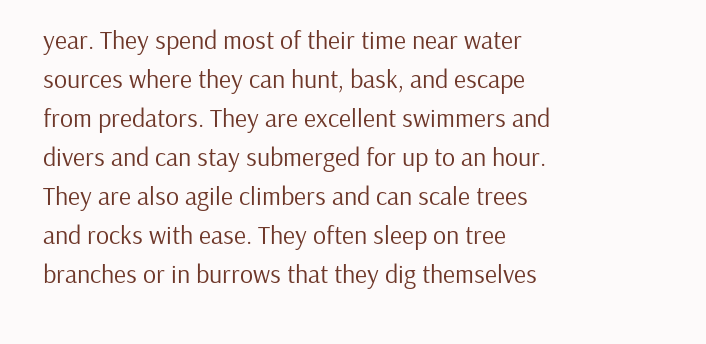year. They spend most of their time near water sources where they can hunt, bask, and escape from predators. They are excellent swimmers and divers and can stay submerged for up to an hour. They are also agile climbers and can scale trees and rocks with ease. They often sleep on tree branches or in burrows that they dig themselves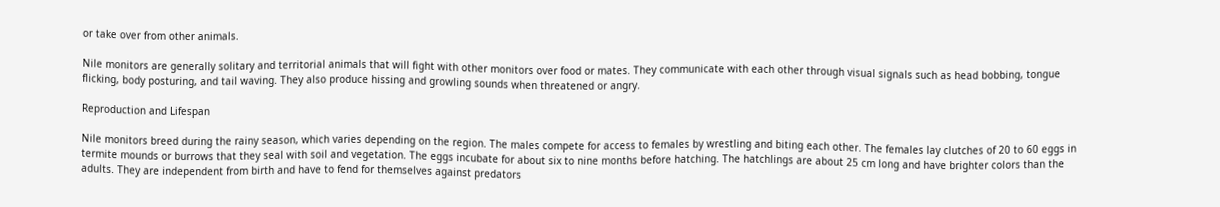or take over from other animals.

Nile monitors are generally solitary and territorial animals that will fight with other monitors over food or mates. They communicate with each other through visual signals such as head bobbing, tongue flicking, body posturing, and tail waving. They also produce hissing and growling sounds when threatened or angry.

Reproduction and Lifespan

Nile monitors breed during the rainy season, which varies depending on the region. The males compete for access to females by wrestling and biting each other. The females lay clutches of 20 to 60 eggs in termite mounds or burrows that they seal with soil and vegetation. The eggs incubate for about six to nine months before hatching. The hatchlings are about 25 cm long and have brighter colors than the adults. They are independent from birth and have to fend for themselves against predators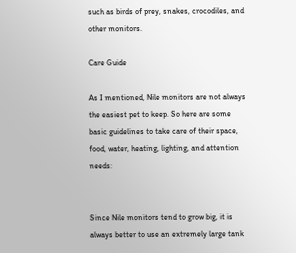such as birds of prey, snakes, crocodiles, and other monitors.

Care Guide

As I mentioned, Nile monitors are not always the easiest pet to keep. So here are some basic guidelines to take care of their space, food, water, heating, lighting, and attention needs:


Since Nile monitors tend to grow big, it is always better to use an extremely large tank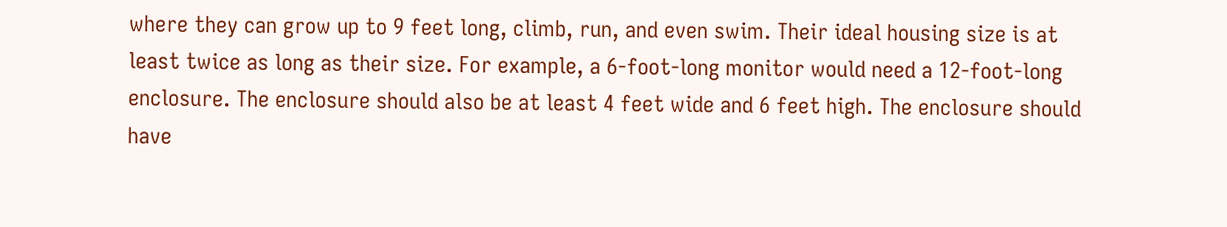where they can grow up to 9 feet long, climb, run, and even swim. Their ideal housing size is at least twice as long as their size. For example, a 6-foot-long monitor would need a 12-foot-long enclosure. The enclosure should also be at least 4 feet wide and 6 feet high. The enclosure should have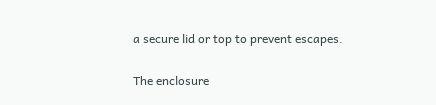a secure lid or top to prevent escapes.

The enclosure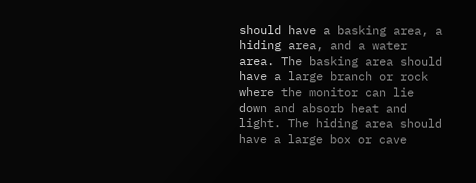should have a basking area, a hiding area, and a water area. The basking area should have a large branch or rock where the monitor can lie down and absorb heat and light. The hiding area should have a large box or cave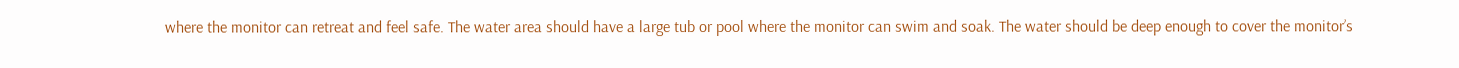where the monitor can retreat and feel safe. The water area should have a large tub or pool where the monitor can swim and soak. The water should be deep enough to cover the monitor’s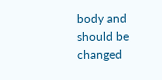body and should be changed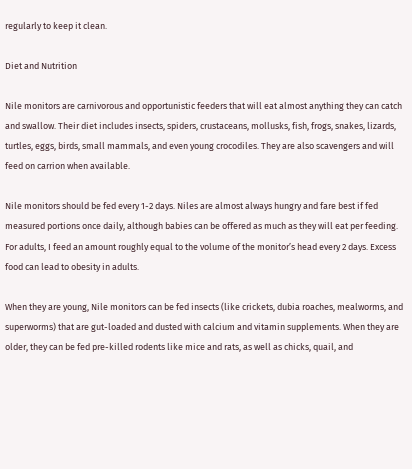regularly to keep it clean.

Diet and Nutrition

Nile monitors are carnivorous and opportunistic feeders that will eat almost anything they can catch and swallow. Their diet includes insects, spiders, crustaceans, mollusks, fish, frogs, snakes, lizards, turtles, eggs, birds, small mammals, and even young crocodiles. They are also scavengers and will feed on carrion when available.

Nile monitors should be fed every 1-2 days. Niles are almost always hungry and fare best if fed measured portions once daily, although babies can be offered as much as they will eat per feeding. For adults, I feed an amount roughly equal to the volume of the monitor’s head every 2 days. Excess food can lead to obesity in adults.

When they are young, Nile monitors can be fed insects (like crickets, dubia roaches, mealworms, and superworms) that are gut-loaded and dusted with calcium and vitamin supplements. When they are older, they can be fed pre-killed rodents like mice and rats, as well as chicks, quail, and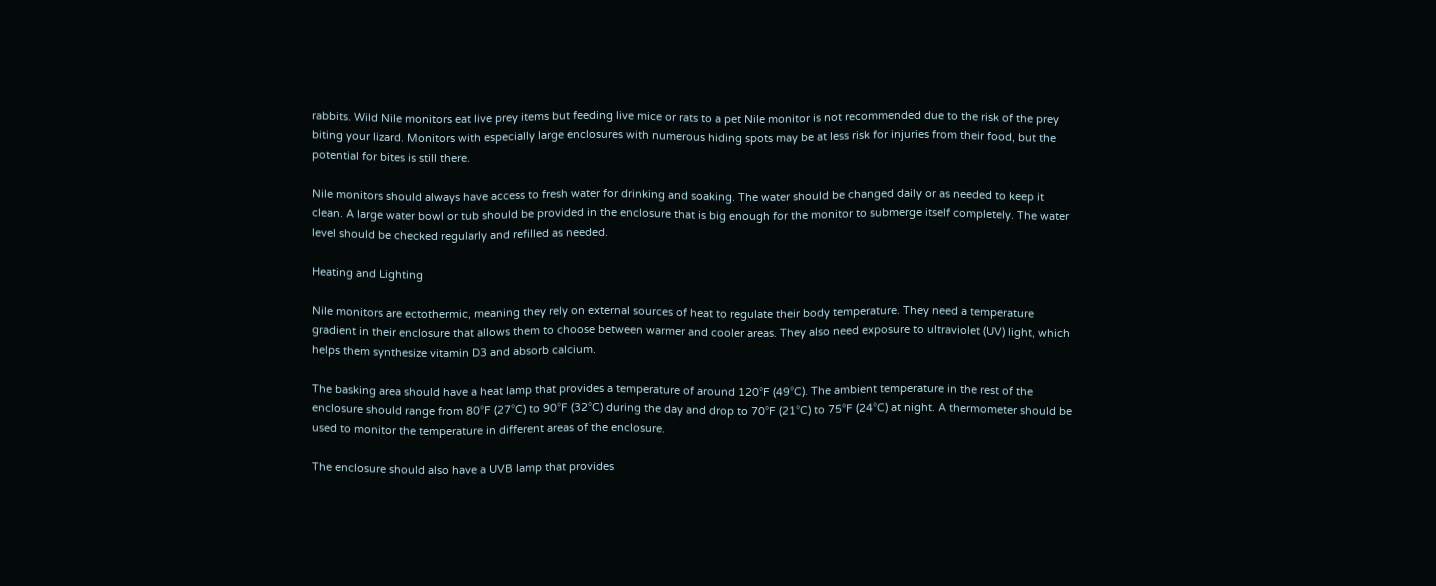rabbits. Wild Nile monitors eat live prey items but feeding live mice or rats to a pet Nile monitor is not recommended due to the risk of the prey biting your lizard. Monitors with especially large enclosures with numerous hiding spots may be at less risk for injuries from their food, but the potential for bites is still there.

Nile monitors should always have access to fresh water for drinking and soaking. The water should be changed daily or as needed to keep it clean. A large water bowl or tub should be provided in the enclosure that is big enough for the monitor to submerge itself completely. The water level should be checked regularly and refilled as needed.

Heating and Lighting

Nile monitors are ectothermic, meaning they rely on external sources of heat to regulate their body temperature. They need a temperature gradient in their enclosure that allows them to choose between warmer and cooler areas. They also need exposure to ultraviolet (UV) light, which helps them synthesize vitamin D3 and absorb calcium.

The basking area should have a heat lamp that provides a temperature of around 120°F (49°C). The ambient temperature in the rest of the enclosure should range from 80°F (27°C) to 90°F (32°C) during the day and drop to 70°F (21°C) to 75°F (24°C) at night. A thermometer should be used to monitor the temperature in different areas of the enclosure.

The enclosure should also have a UVB lamp that provides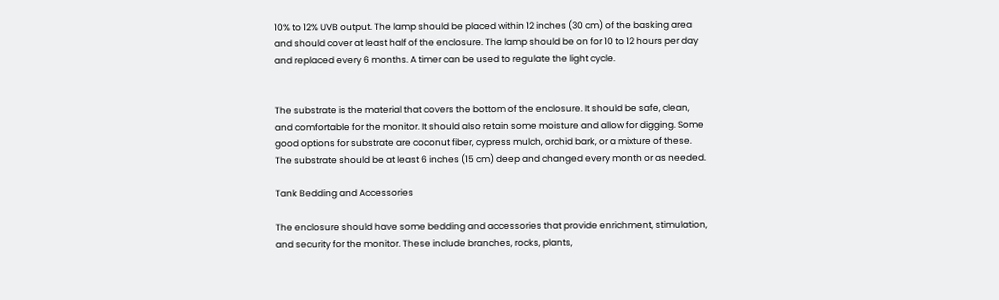10% to 12% UVB output. The lamp should be placed within 12 inches (30 cm) of the basking area and should cover at least half of the enclosure. The lamp should be on for 10 to 12 hours per day and replaced every 6 months. A timer can be used to regulate the light cycle.


The substrate is the material that covers the bottom of the enclosure. It should be safe, clean, and comfortable for the monitor. It should also retain some moisture and allow for digging. Some good options for substrate are coconut fiber, cypress mulch, orchid bark, or a mixture of these. The substrate should be at least 6 inches (15 cm) deep and changed every month or as needed.

Tank Bedding and Accessories

The enclosure should have some bedding and accessories that provide enrichment, stimulation, and security for the monitor. These include branches, rocks, plants,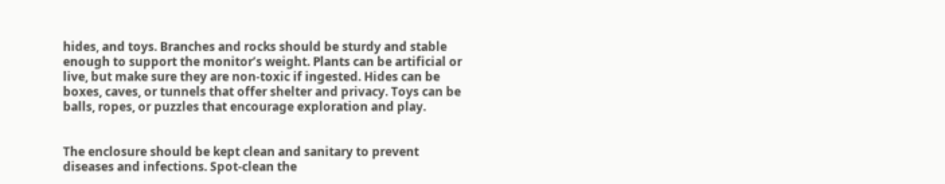hides, and toys. Branches and rocks should be sturdy and stable enough to support the monitor’s weight. Plants can be artificial or live, but make sure they are non-toxic if ingested. Hides can be boxes, caves, or tunnels that offer shelter and privacy. Toys can be balls, ropes, or puzzles that encourage exploration and play.


The enclosure should be kept clean and sanitary to prevent diseases and infections. Spot-clean the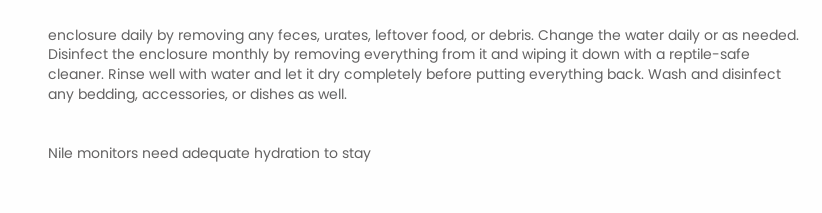enclosure daily by removing any feces, urates, leftover food, or debris. Change the water daily or as needed. Disinfect the enclosure monthly by removing everything from it and wiping it down with a reptile-safe cleaner. Rinse well with water and let it dry completely before putting everything back. Wash and disinfect any bedding, accessories, or dishes as well.


Nile monitors need adequate hydration to stay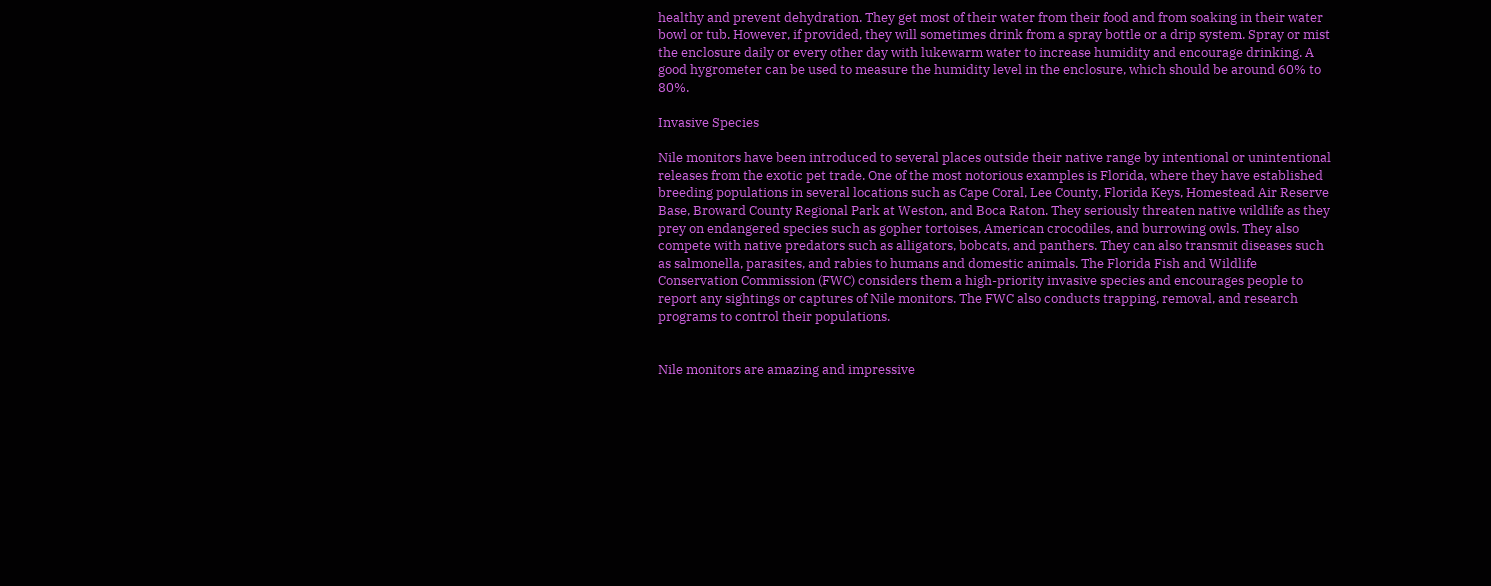healthy and prevent dehydration. They get most of their water from their food and from soaking in their water bowl or tub. However, if provided, they will sometimes drink from a spray bottle or a drip system. Spray or mist the enclosure daily or every other day with lukewarm water to increase humidity and encourage drinking. A good hygrometer can be used to measure the humidity level in the enclosure, which should be around 60% to 80%.

Invasive Species

Nile monitors have been introduced to several places outside their native range by intentional or unintentional releases from the exotic pet trade. One of the most notorious examples is Florida, where they have established breeding populations in several locations such as Cape Coral, Lee County, Florida Keys, Homestead Air Reserve Base, Broward County Regional Park at Weston, and Boca Raton. They seriously threaten native wildlife as they prey on endangered species such as gopher tortoises, American crocodiles, and burrowing owls. They also compete with native predators such as alligators, bobcats, and panthers. They can also transmit diseases such as salmonella, parasites, and rabies to humans and domestic animals. The Florida Fish and Wildlife Conservation Commission (FWC) considers them a high-priority invasive species and encourages people to report any sightings or captures of Nile monitors. The FWC also conducts trapping, removal, and research programs to control their populations.


Nile monitors are amazing and impressive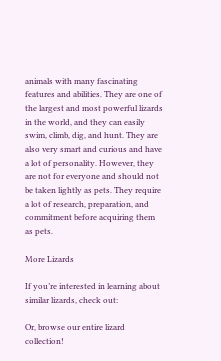animals with many fascinating features and abilities. They are one of the largest and most powerful lizards in the world, and they can easily swim, climb, dig, and hunt. They are also very smart and curious and have a lot of personality. However, they are not for everyone and should not be taken lightly as pets. They require a lot of research, preparation, and commitment before acquiring them as pets.

More Lizards

If you’re interested in learning about similar lizards, check out:

Or, browse our entire lizard collection!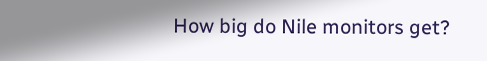How big do Nile monitors get?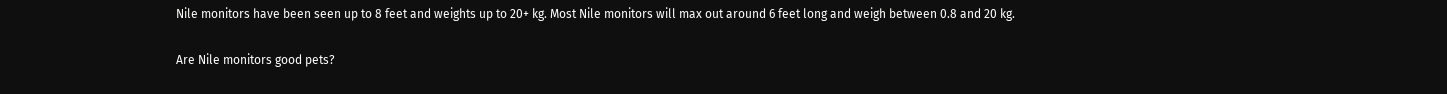Nile monitors have been seen up to 8 feet and weights up to 20+ kg. Most Nile monitors will max out around 6 feet long and weigh between 0.8 and 20 kg.

Are Nile monitors good pets?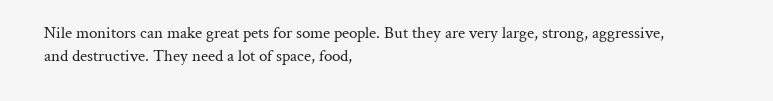Nile monitors can make great pets for some people. But they are very large, strong, aggressive, and destructive. They need a lot of space, food,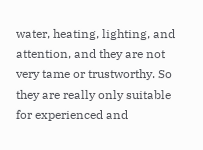water, heating, lighting, and attention, and they are not very tame or trustworthy. So they are really only suitable for experienced and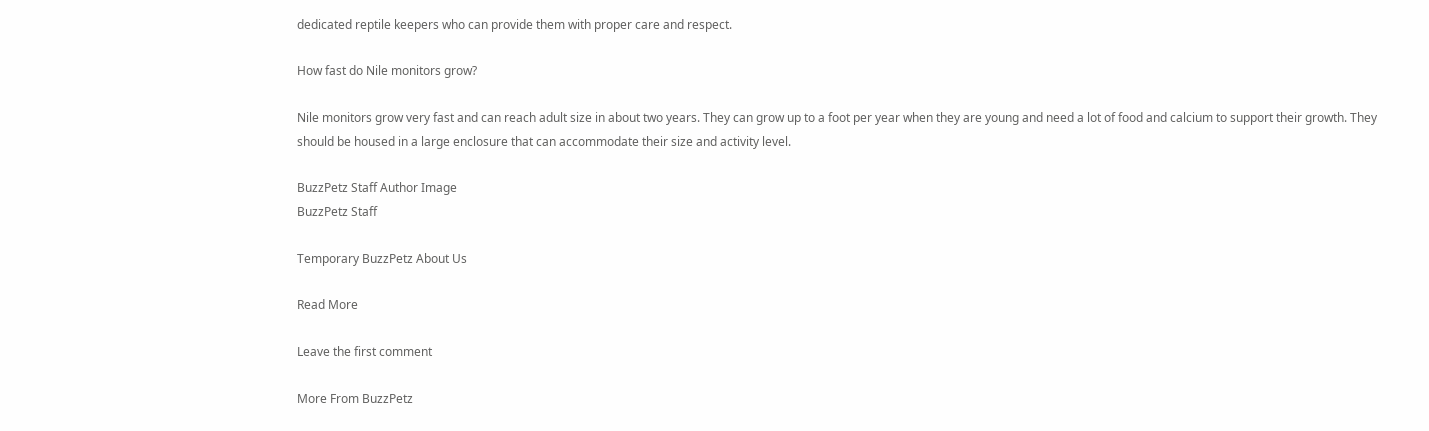dedicated reptile keepers who can provide them with proper care and respect.

How fast do Nile monitors grow?

Nile monitors grow very fast and can reach adult size in about two years. They can grow up to a foot per year when they are young and need a lot of food and calcium to support their growth. They should be housed in a large enclosure that can accommodate their size and activity level.

BuzzPetz Staff Author Image
BuzzPetz Staff

Temporary BuzzPetz About Us

Read More

Leave the first comment

More From BuzzPetz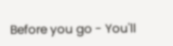Before you go - You'll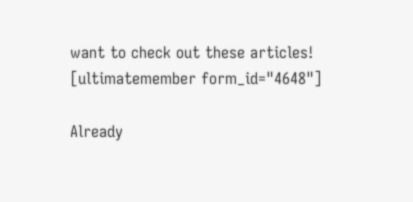want to check out these articles!
[ultimatemember form_id="4648"]

Already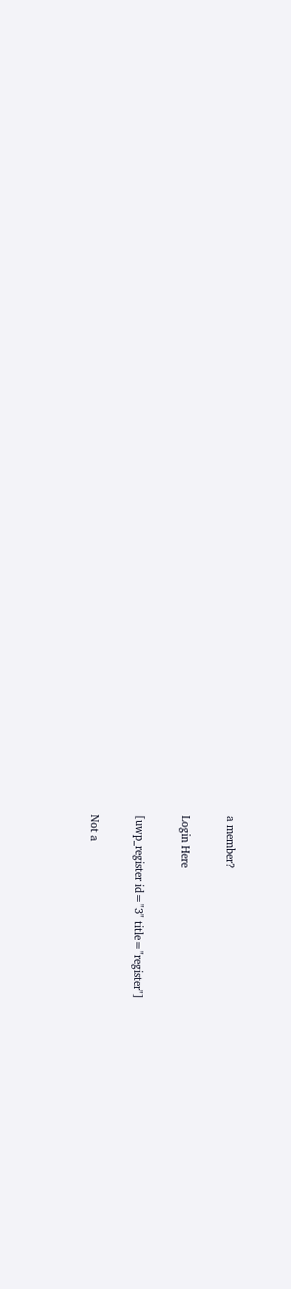a member?

Login Here

[uwp_register id="3" title="register"]

Not a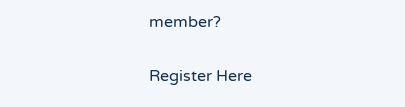member?

Register Here